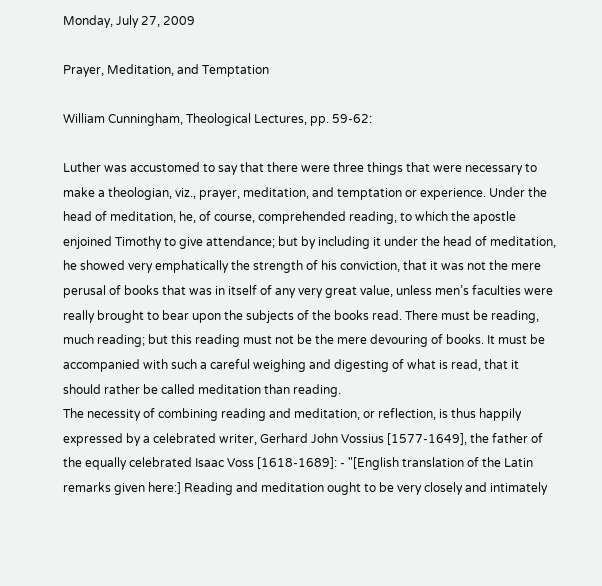Monday, July 27, 2009

Prayer, Meditation, and Temptation

William Cunningham, Theological Lectures, pp. 59-62:

Luther was accustomed to say that there were three things that were necessary to make a theologian, viz., prayer, meditation, and temptation or experience. Under the head of meditation, he, of course, comprehended reading, to which the apostle enjoined Timothy to give attendance; but by including it under the head of meditation, he showed very emphatically the strength of his conviction, that it was not the mere perusal of books that was in itself of any very great value, unless men’s faculties were really brought to bear upon the subjects of the books read. There must be reading, much reading; but this reading must not be the mere devouring of books. It must be accompanied with such a careful weighing and digesting of what is read, that it should rather be called meditation than reading.
The necessity of combining reading and meditation, or reflection, is thus happily expressed by a celebrated writer, Gerhard John Vossius [1577-1649], the father of the equally celebrated Isaac Voss [1618-1689]: - "[English translation of the Latin remarks given here:] Reading and meditation ought to be very closely and intimately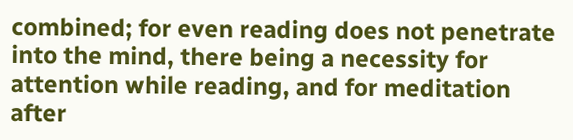combined; for even reading does not penetrate into the mind, there being a necessity for attention while reading, and for meditation after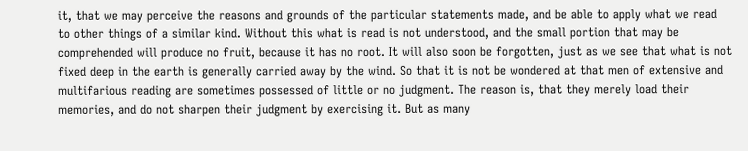it, that we may perceive the reasons and grounds of the particular statements made, and be able to apply what we read to other things of a similar kind. Without this what is read is not understood, and the small portion that may be comprehended will produce no fruit, because it has no root. It will also soon be forgotten, just as we see that what is not fixed deep in the earth is generally carried away by the wind. So that it is not be wondered at that men of extensive and multifarious reading are sometimes possessed of little or no judgment. The reason is, that they merely load their memories, and do not sharpen their judgment by exercising it. But as many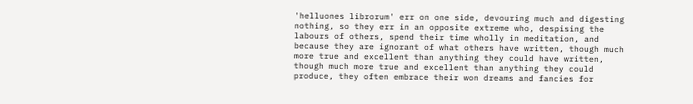'helluones librorum' err on one side, devouring much and digesting nothing, so they err in an opposite extreme who, despising the labours of others, spend their time wholly in meditation, and because they are ignorant of what others have written, though much more true and excellent than anything they could have written, though much more true and excellent than anything they could produce, they often embrace their won dreams and fancies for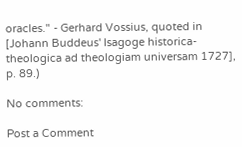oracles." - Gerhard Vossius, quoted in [Johann Buddeus' Isagoge historica-theologica ad theologiam universam 1727], p. 89.)

No comments:

Post a Comment